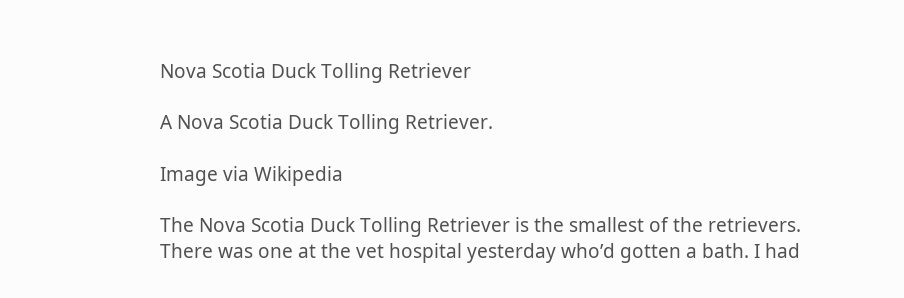Nova Scotia Duck Tolling Retriever

A Nova Scotia Duck Tolling Retriever.

Image via Wikipedia

The Nova Scotia Duck Tolling Retriever is the smallest of the retrievers. There was one at the vet hospital yesterday who’d gotten a bath. I had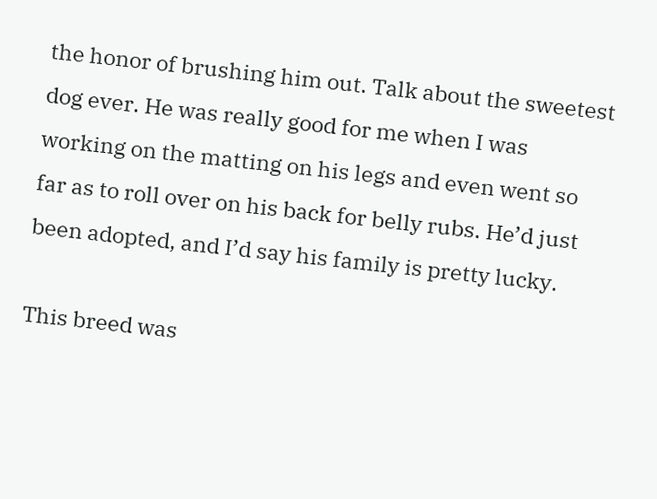the honor of brushing him out. Talk about the sweetest dog ever. He was really good for me when I was working on the matting on his legs and even went so far as to roll over on his back for belly rubs. He’d just been adopted, and I’d say his family is pretty lucky.

This breed was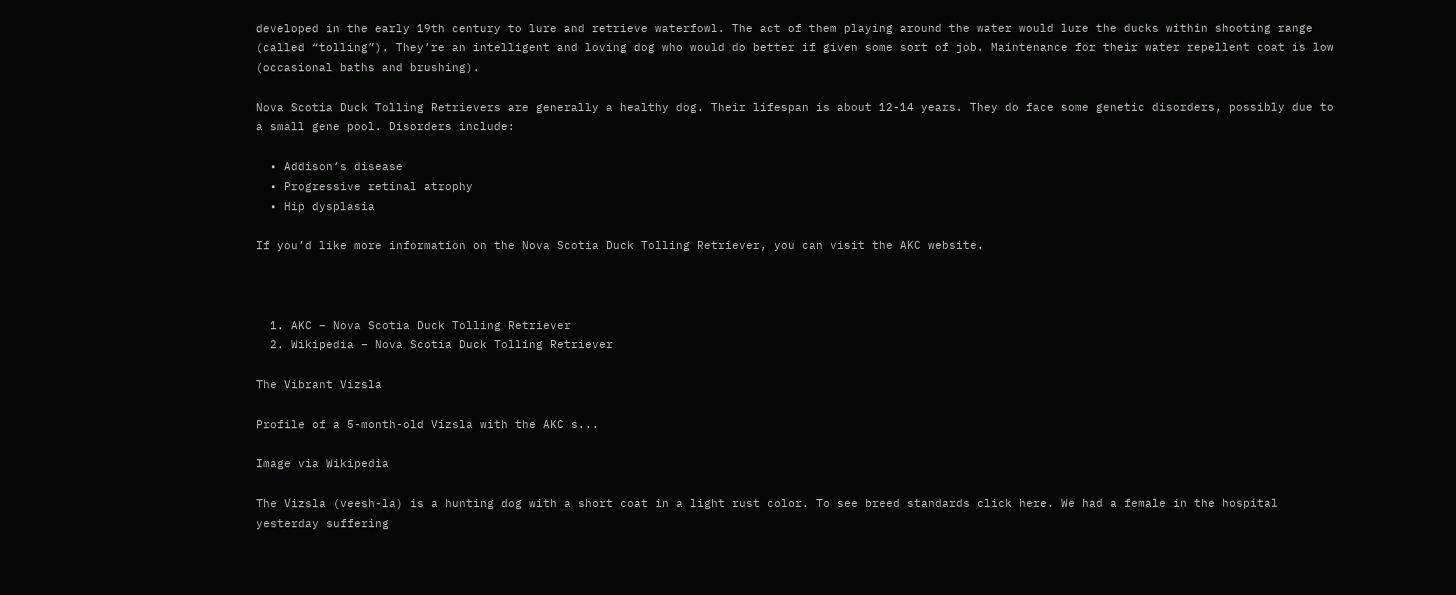developed in the early 19th century to lure and retrieve waterfowl. The act of them playing around the water would lure the ducks within shooting range (called “tolling”). They’re an intelligent and loving dog who would do better if given some sort of job. Maintenance for their water repellent coat is low (occasional baths and brushing).

Nova Scotia Duck Tolling Retrievers are generally a healthy dog. Their lifespan is about 12-14 years. They do face some genetic disorders, possibly due to a small gene pool. Disorders include:

  • Addison’s disease
  • Progressive retinal atrophy
  • Hip dysplasia

If you’d like more information on the Nova Scotia Duck Tolling Retriever, you can visit the AKC website.



  1. AKC – Nova Scotia Duck Tolling Retriever
  2. Wikipedia – Nova Scotia Duck Tolling Retriever

The Vibrant Vizsla

Profile of a 5-month-old Vizsla with the AKC s...

Image via Wikipedia

The Vizsla (veesh-la) is a hunting dog with a short coat in a light rust color. To see breed standards click here. We had a female in the hospital yesterday suffering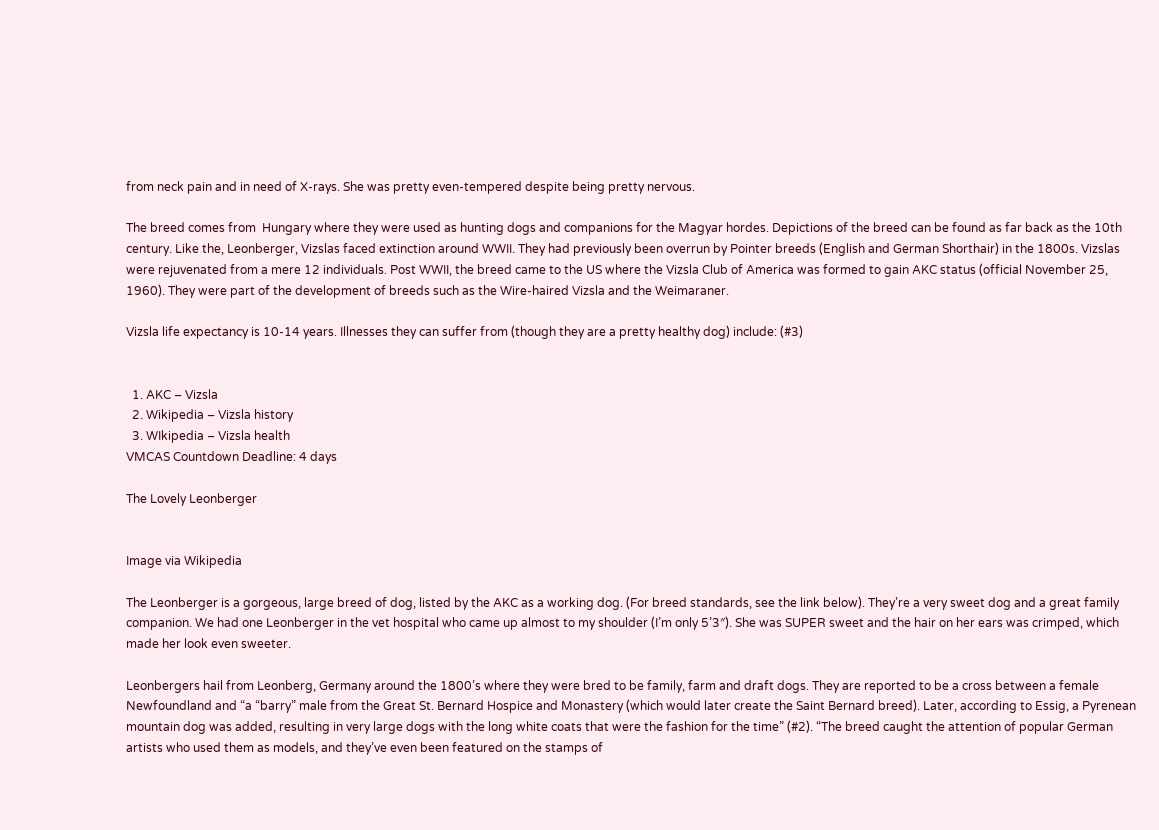from neck pain and in need of X-rays. She was pretty even-tempered despite being pretty nervous.

The breed comes from  Hungary where they were used as hunting dogs and companions for the Magyar hordes. Depictions of the breed can be found as far back as the 10th century. Like the, Leonberger, Vizslas faced extinction around WWII. They had previously been overrun by Pointer breeds (English and German Shorthair) in the 1800s. Vizslas were rejuvenated from a mere 12 individuals. Post WWII, the breed came to the US where the Vizsla Club of America was formed to gain AKC status (official November 25, 1960). They were part of the development of breeds such as the Wire-haired Vizsla and the Weimaraner.

Vizsla life expectancy is 10-14 years. Illnesses they can suffer from (though they are a pretty healthy dog) include: (#3)


  1. AKC – Vizsla
  2. Wikipedia – Vizsla history
  3. WIkipedia – Vizsla health
VMCAS Countdown Deadline: 4 days

The Lovely Leonberger


Image via Wikipedia

The Leonberger is a gorgeous, large breed of dog, listed by the AKC as a working dog. (For breed standards, see the link below). They’re a very sweet dog and a great family companion. We had one Leonberger in the vet hospital who came up almost to my shoulder (I’m only 5’3″). She was SUPER sweet and the hair on her ears was crimped, which made her look even sweeter.

Leonbergers hail from Leonberg, Germany around the 1800’s where they were bred to be family, farm and draft dogs. They are reported to be a cross between a female Newfoundland and “a “barry” male from the Great St. Bernard Hospice and Monastery (which would later create the Saint Bernard breed). Later, according to Essig, a Pyrenean mountain dog was added, resulting in very large dogs with the long white coats that were the fashion for the time” (#2). “The breed caught the attention of popular German artists who used them as models, and they’ve even been featured on the stamps of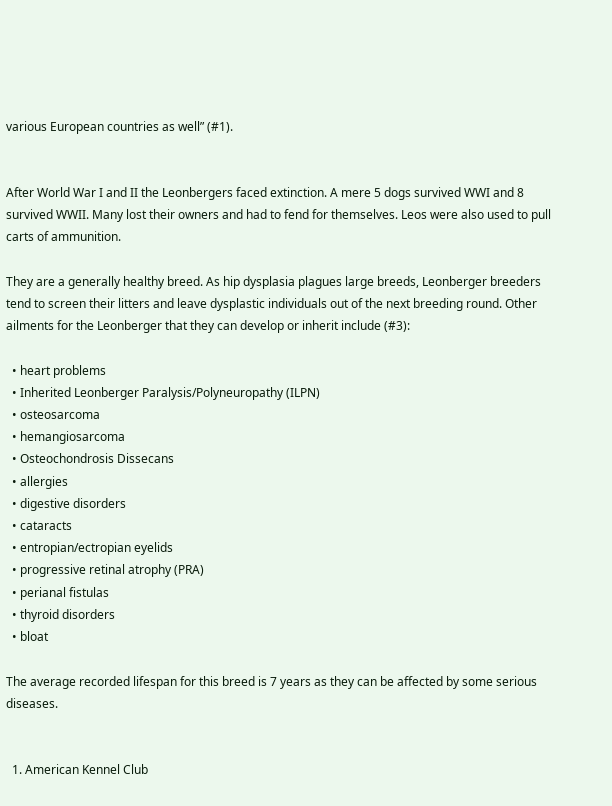various European countries as well” (#1).


After World War I and II the Leonbergers faced extinction. A mere 5 dogs survived WWI and 8 survived WWII. Many lost their owners and had to fend for themselves. Leos were also used to pull carts of ammunition.

They are a generally healthy breed. As hip dysplasia plagues large breeds, Leonberger breeders tend to screen their litters and leave dysplastic individuals out of the next breeding round. Other ailments for the Leonberger that they can develop or inherit include (#3):

  • heart problems
  • Inherited Leonberger Paralysis/Polyneuropathy (ILPN)
  • osteosarcoma
  • hemangiosarcoma
  • Osteochondrosis Dissecans
  • allergies
  • digestive disorders
  • cataracts
  • entropian/ectropian eyelids
  • progressive retinal atrophy (PRA)
  • perianal fistulas
  • thyroid disorders
  • bloat

The average recorded lifespan for this breed is 7 years as they can be affected by some serious diseases.


  1. American Kennel Club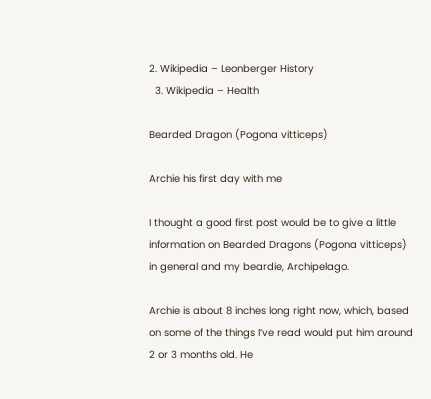2. Wikipedia – Leonberger History
  3. Wikipedia – Health

Bearded Dragon (Pogona vitticeps)

Archie his first day with me

I thought a good first post would be to give a little information on Bearded Dragons (Pogona vitticeps) in general and my beardie, Archipelago.

Archie is about 8 inches long right now, which, based on some of the things I’ve read would put him around 2 or 3 months old. He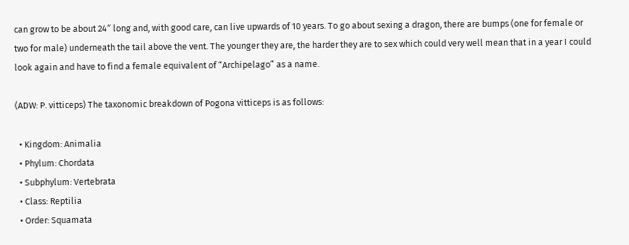can grow to be about 24″ long and, with good care, can live upwards of 10 years. To go about sexing a dragon, there are bumps (one for female or two for male) underneath the tail above the vent. The younger they are, the harder they are to sex which could very well mean that in a year I could look again and have to find a female equivalent of “Archipelago” as a name.

(ADW: P. vitticeps) The taxonomic breakdown of Pogona vitticeps is as follows:

  • Kingdom: Animalia
  • Phylum: Chordata
  • Subphylum: Vertebrata
  • Class: Reptilia
  • Order: Squamata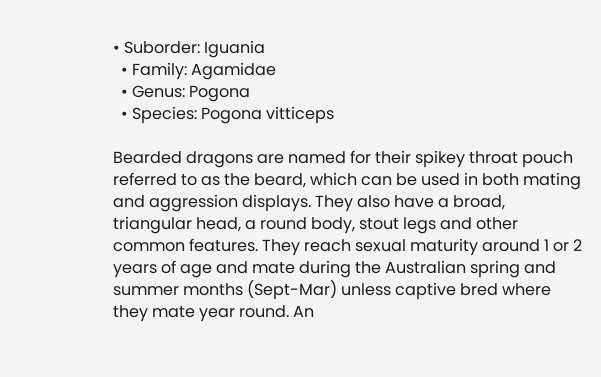• Suborder: Iguania
  • Family: Agamidae
  • Genus: Pogona
  • Species: Pogona vitticeps

Bearded dragons are named for their spikey throat pouch referred to as the beard, which can be used in both mating and aggression displays. They also have a broad, triangular head, a round body, stout legs and other common features. They reach sexual maturity around 1 or 2 years of age and mate during the Australian spring and summer months (Sept-Mar) unless captive bred where they mate year round. An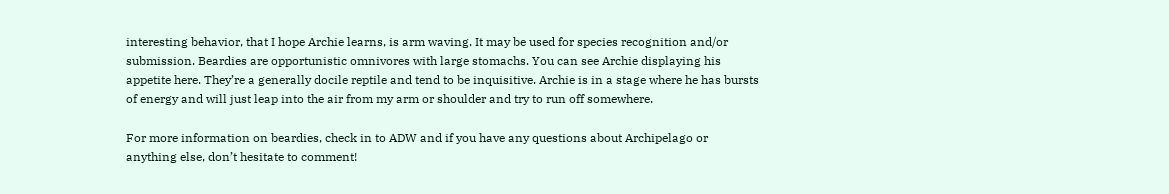interesting behavior, that I hope Archie learns, is arm waving. It may be used for species recognition and/or submission. Beardies are opportunistic omnivores with large stomachs. You can see Archie displaying his appetite here. They’re a generally docile reptile and tend to be inquisitive. Archie is in a stage where he has bursts of energy and will just leap into the air from my arm or shoulder and try to run off somewhere.

For more information on beardies, check in to ADW and if you have any questions about Archipelago or anything else, don’t hesitate to comment!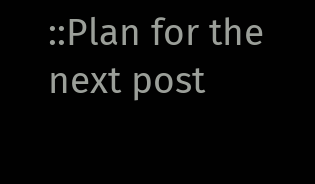::Plan for the next post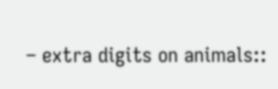– extra digits on animals::